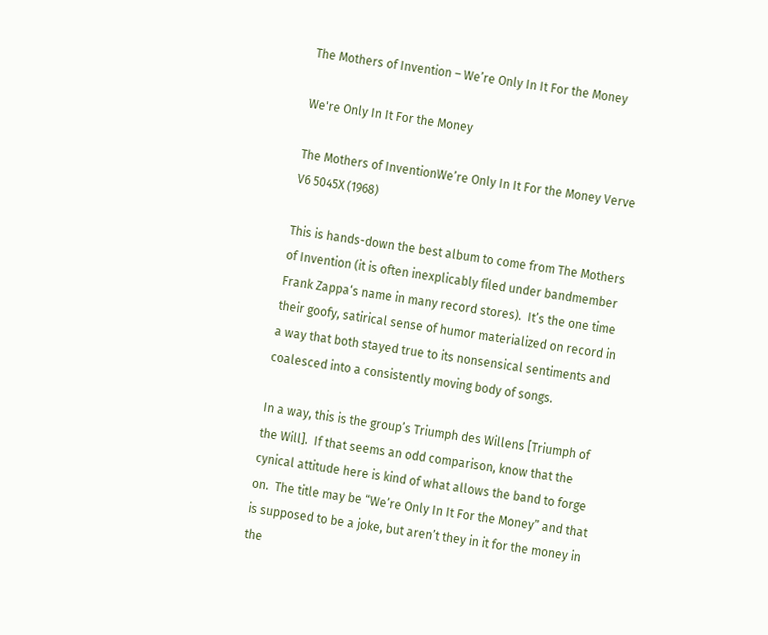The Mothers of Invention – We’re Only In It For the Money

We're Only In It For the Money

The Mothers of InventionWe’re Only In It For the Money Verve V6 5045X (1968)

This is hands-down the best album to come from The Mothers of Invention (it is often inexplicably filed under bandmember Frank Zappa‘s name in many record stores).  It’s the one time their goofy, satirical sense of humor materialized on record in a way that both stayed true to its nonsensical sentiments and coalesced into a consistently moving body of songs.

In a way, this is the group’s Triumph des Willens [Triumph of the Will].  If that seems an odd comparison, know that the cynical attitude here is kind of what allows the band to forge on.  The title may be “We’re Only In It For the Money” and that is supposed to be a joke, but aren’t they in it for the money in the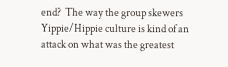end?  The way the group skewers Yippie/Hippie culture is kind of an attack on what was the greatest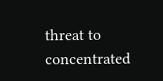threat to concentrated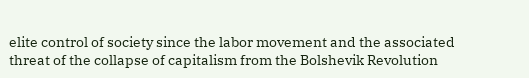elite control of society since the labor movement and the associated threat of the collapse of capitalism from the Bolshevik Revolution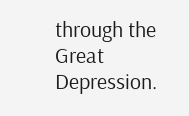through the Great Depression.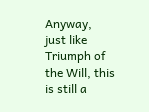Anyway, just like Triumph of the Will, this is still a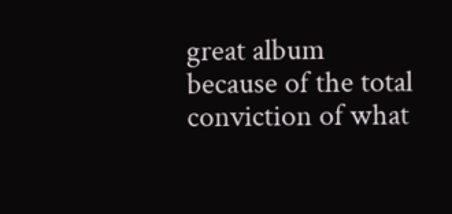great album because of the total conviction of what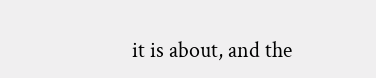it is about, and the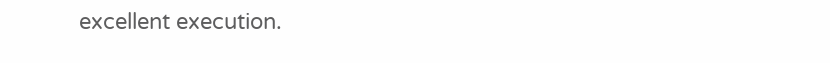excellent execution.